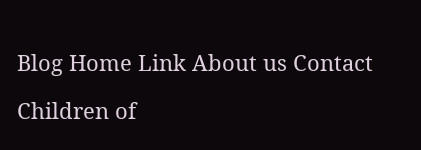Blog Home Link About us Contact

Children of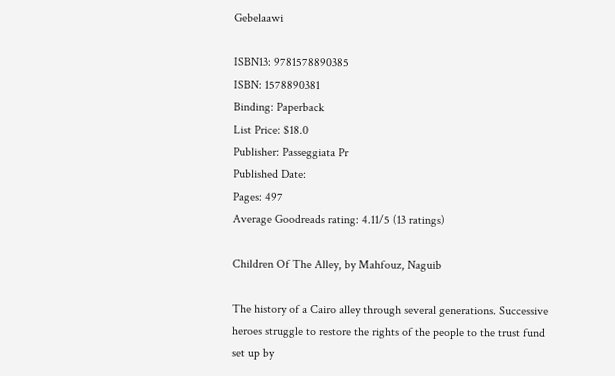Gebelaawi

ISBN13: 9781578890385
ISBN: 1578890381
Binding: Paperback
List Price: $18.0
Publisher: Passeggiata Pr
Published Date:
Pages: 497
Average Goodreads rating: 4.11/5 (13 ratings)

Children Of The Alley, by Mahfouz, Naguib

The history of a Cairo alley through several generations. Successive heroes struggle to restore the rights of the people to the trust fund set up by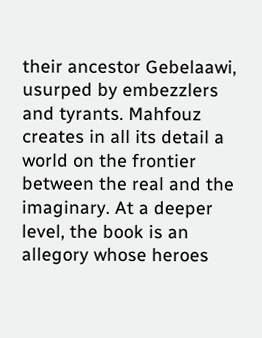their ancestor Gebelaawi, usurped by embezzlers and tyrants. Mahfouz creates in all its detail a world on the frontier between the real and the imaginary. At a deeper level, the book is an allegory whose heroes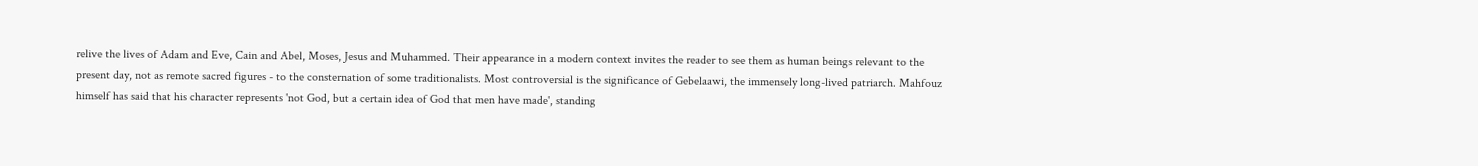relive the lives of Adam and Eve, Cain and Abel, Moses, Jesus and Muhammed. Their appearance in a modern context invites the reader to see them as human beings relevant to the present day, not as remote sacred figures - to the consternation of some traditionalists. Most controversial is the significance of Gebelaawi, the immensely long-lived patriarch. Mahfouz himself has said that his character represents 'not God, but a certain idea of God that men have made', standing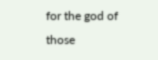for the god of those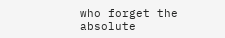who forget the absolute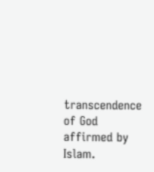transcendence of God affirmed by Islam.